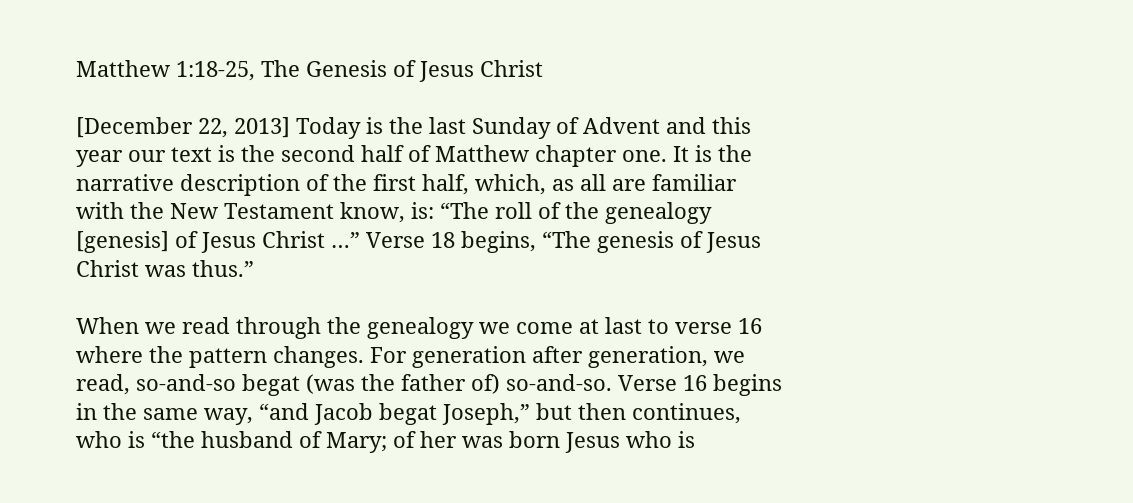Matthew 1:18-25, The Genesis of Jesus Christ

[December 22, 2013] Today is the last Sunday of Advent and this year our text is the second half of Matthew chapter one. It is the narrative description of the first half, which, as all are familiar with the New Testament know, is: “The roll of the genealogy [genesis] of Jesus Christ …” Verse 18 begins, “The genesis of Jesus Christ was thus.”

When we read through the genealogy we come at last to verse 16 where the pattern changes. For generation after generation, we read, so-and-so begat (was the father of) so-and-so. Verse 16 begins in the same way, “and Jacob begat Joseph,” but then continues, who is “the husband of Mary; of her was born Jesus who is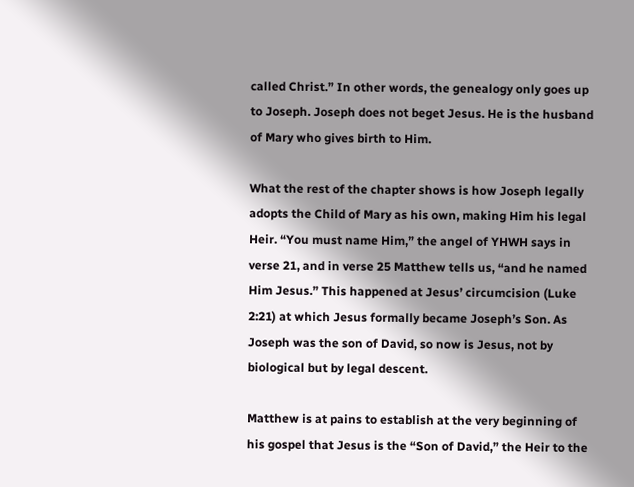called Christ.” In other words, the genealogy only goes up to Joseph. Joseph does not beget Jesus. He is the husband of Mary who gives birth to Him.

What the rest of the chapter shows is how Joseph legally adopts the Child of Mary as his own, making Him his legal Heir. “You must name Him,” the angel of YHWH says in verse 21, and in verse 25 Matthew tells us, “and he named Him Jesus.” This happened at Jesus’ circumcision (Luke 2:21) at which Jesus formally became Joseph’s Son. As Joseph was the son of David, so now is Jesus, not by biological but by legal descent.

Matthew is at pains to establish at the very beginning of his gospel that Jesus is the “Son of David,” the Heir to the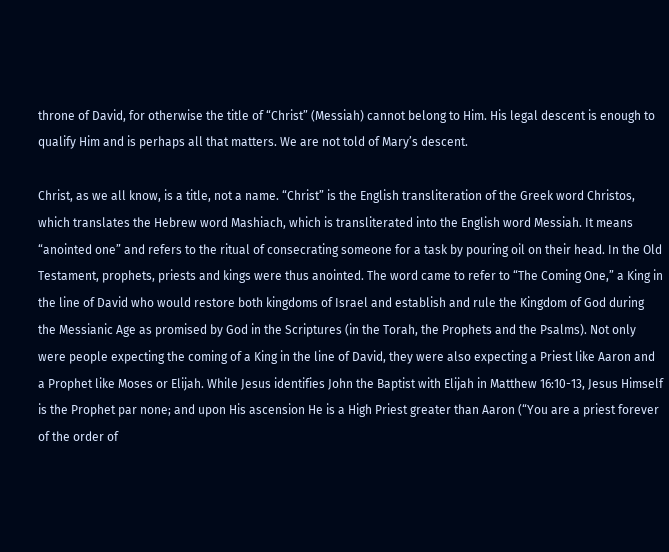throne of David, for otherwise the title of “Christ” (Messiah) cannot belong to Him. His legal descent is enough to qualify Him and is perhaps all that matters. We are not told of Mary’s descent.

Christ, as we all know, is a title, not a name. “Christ” is the English transliteration of the Greek word Christos, which translates the Hebrew word Mashiach, which is transliterated into the English word Messiah. It means “anointed one” and refers to the ritual of consecrating someone for a task by pouring oil on their head. In the Old Testament, prophets, priests and kings were thus anointed. The word came to refer to “The Coming One,” a King in the line of David who would restore both kingdoms of Israel and establish and rule the Kingdom of God during the Messianic Age as promised by God in the Scriptures (in the Torah, the Prophets and the Psalms). Not only were people expecting the coming of a King in the line of David, they were also expecting a Priest like Aaron and a Prophet like Moses or Elijah. While Jesus identifies John the Baptist with Elijah in Matthew 16:10-13, Jesus Himself is the Prophet par none; and upon His ascension He is a High Priest greater than Aaron (“You are a priest forever of the order of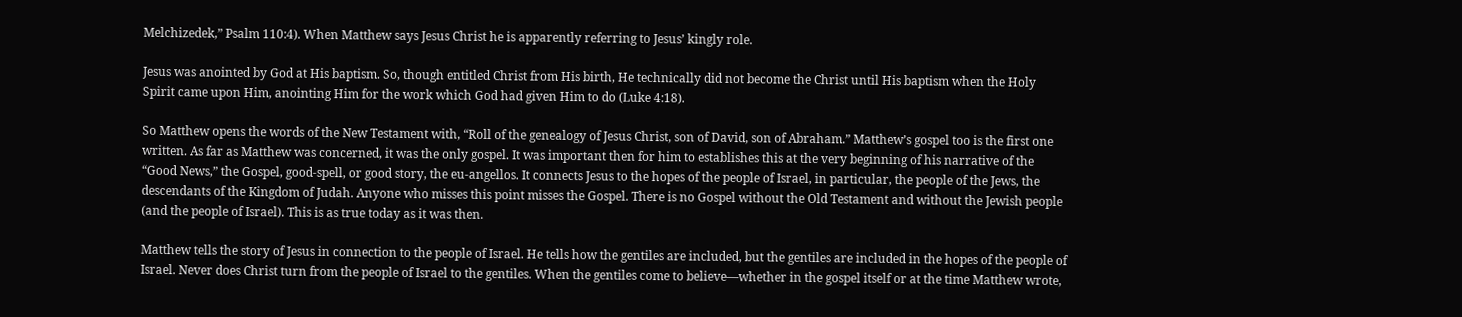Melchizedek,” Psalm 110:4). When Matthew says Jesus Christ he is apparently referring to Jesus’ kingly role.

Jesus was anointed by God at His baptism. So, though entitled Christ from His birth, He technically did not become the Christ until His baptism when the Holy Spirit came upon Him, anointing Him for the work which God had given Him to do (Luke 4:18).

So Matthew opens the words of the New Testament with, “Roll of the genealogy of Jesus Christ, son of David, son of Abraham.” Matthew’s gospel too is the first one written. As far as Matthew was concerned, it was the only gospel. It was important then for him to establishes this at the very beginning of his narrative of the “Good News,” the Gospel, good-spell, or good story, the eu-angellos. It connects Jesus to the hopes of the people of Israel, in particular, the people of the Jews, the descendants of the Kingdom of Judah. Anyone who misses this point misses the Gospel. There is no Gospel without the Old Testament and without the Jewish people (and the people of Israel). This is as true today as it was then.

Matthew tells the story of Jesus in connection to the people of Israel. He tells how the gentiles are included, but the gentiles are included in the hopes of the people of Israel. Never does Christ turn from the people of Israel to the gentiles. When the gentiles come to believe—whether in the gospel itself or at the time Matthew wrote,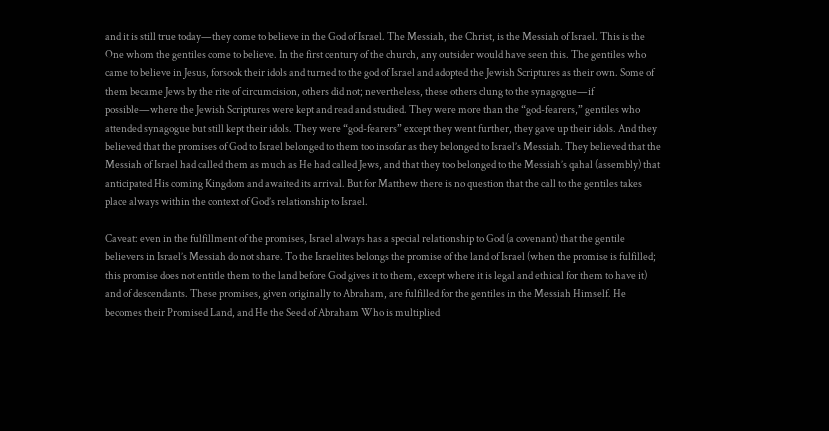and it is still true today—they come to believe in the God of Israel. The Messiah, the Christ, is the Messiah of Israel. This is the One whom the gentiles come to believe. In the first century of the church, any outsider would have seen this. The gentiles who came to believe in Jesus, forsook their idols and turned to the god of Israel and adopted the Jewish Scriptures as their own. Some of them became Jews by the rite of circumcision, others did not; nevertheless, these others clung to the synagogue—if possible—where the Jewish Scriptures were kept and read and studied. They were more than the “god-fearers,” gentiles who attended synagogue but still kept their idols. They were “god-fearers” except they went further, they gave up their idols. And they believed that the promises of God to Israel belonged to them too insofar as they belonged to Israel’s Messiah. They believed that the Messiah of Israel had called them as much as He had called Jews, and that they too belonged to the Messiah’s qahal (assembly) that anticipated His coming Kingdom and awaited its arrival. But for Matthew there is no question that the call to the gentiles takes place always within the context of God’s relationship to Israel.

Caveat: even in the fulfillment of the promises, Israel always has a special relationship to God (a covenant) that the gentile believers in Israel’s Messiah do not share. To the Israelites belongs the promise of the land of Israel (when the promise is fulfilled; this promise does not entitle them to the land before God gives it to them, except where it is legal and ethical for them to have it) and of descendants. These promises, given originally to Abraham, are fulfilled for the gentiles in the Messiah Himself. He becomes their Promised Land, and He the Seed of Abraham Who is multiplied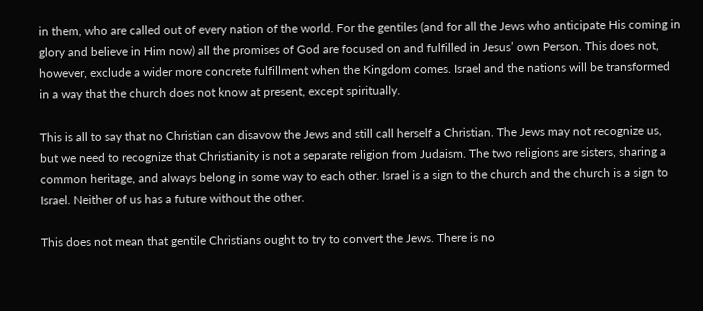in them, who are called out of every nation of the world. For the gentiles (and for all the Jews who anticipate His coming in glory and believe in Him now) all the promises of God are focused on and fulfilled in Jesus’ own Person. This does not, however, exclude a wider more concrete fulfillment when the Kingdom comes. Israel and the nations will be transformed in a way that the church does not know at present, except spiritually.

This is all to say that no Christian can disavow the Jews and still call herself a Christian. The Jews may not recognize us, but we need to recognize that Christianity is not a separate religion from Judaism. The two religions are sisters, sharing a common heritage, and always belong in some way to each other. Israel is a sign to the church and the church is a sign to Israel. Neither of us has a future without the other.

This does not mean that gentile Christians ought to try to convert the Jews. There is no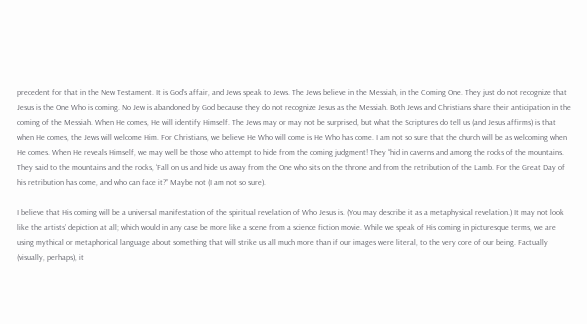precedent for that in the New Testament. It is God’s affair, and Jews speak to Jews. The Jews believe in the Messiah, in the Coming One. They just do not recognize that Jesus is the One Who is coming. No Jew is abandoned by God because they do not recognize Jesus as the Messiah. Both Jews and Christians share their anticipation in the coming of the Messiah. When He comes, He will identify Himself. The Jews may or may not be surprised, but what the Scriptures do tell us (and Jesus affirms) is that when He comes, the Jews will welcome Him. For Christians, we believe He Who will come is He Who has come. I am not so sure that the church will be as welcoming when He comes. When He reveals Himself, we may well be those who attempt to hide from the coming judgment! They “hid in caverns and among the rocks of the mountains. They said to the mountains and the rocks, ‘Fall on us and hide us away from the One who sits on the throne and from the retribution of the Lamb. For the Great Day of his retribution has come, and who can face it?” Maybe not (I am not so sure).

I believe that His coming will be a universal manifestation of the spiritual revelation of Who Jesus is. (You may describe it as a metaphysical revelation.) It may not look like the artists’ depiction at all; which would in any case be more like a scene from a science fiction movie. While we speak of His coming in picturesque terms, we are using mythical or metaphorical language about something that will strike us all much more than if our images were literal, to the very core of our being. Factually (visually, perhaps), it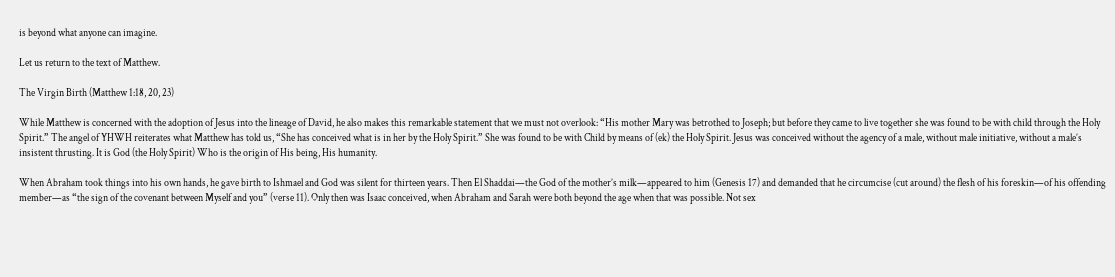is beyond what anyone can imagine.

Let us return to the text of Matthew.

The Virgin Birth (Matthew 1:18, 20, 23)

While Matthew is concerned with the adoption of Jesus into the lineage of David, he also makes this remarkable statement that we must not overlook: “His mother Mary was betrothed to Joseph; but before they came to live together she was found to be with child through the Holy Spirit.” The angel of YHWH reiterates what Matthew has told us, “She has conceived what is in her by the Holy Spirit.” She was found to be with Child by means of (ek) the Holy Spirit. Jesus was conceived without the agency of a male, without male initiative, without a male’s insistent thrusting. It is God (the Holy Spirit) Who is the origin of His being, His humanity.

When Abraham took things into his own hands, he gave birth to Ishmael and God was silent for thirteen years. Then El Shaddai—the God of the mother’s milk—appeared to him (Genesis 17) and demanded that he circumcise (cut around) the flesh of his foreskin—of his offending member—as “the sign of the covenant between Myself and you” (verse 11). Only then was Isaac conceived, when Abraham and Sarah were both beyond the age when that was possible. Not sex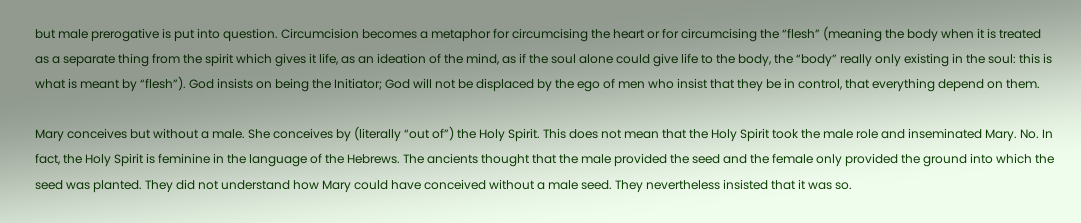but male prerogative is put into question. Circumcision becomes a metaphor for circumcising the heart or for circumcising the “flesh” (meaning the body when it is treated as a separate thing from the spirit which gives it life, as an ideation of the mind, as if the soul alone could give life to the body, the “body” really only existing in the soul: this is what is meant by “flesh”). God insists on being the Initiator; God will not be displaced by the ego of men who insist that they be in control, that everything depend on them.

Mary conceives but without a male. She conceives by (literally “out of”) the Holy Spirit. This does not mean that the Holy Spirit took the male role and inseminated Mary. No. In fact, the Holy Spirit is feminine in the language of the Hebrews. The ancients thought that the male provided the seed and the female only provided the ground into which the seed was planted. They did not understand how Mary could have conceived without a male seed. They nevertheless insisted that it was so.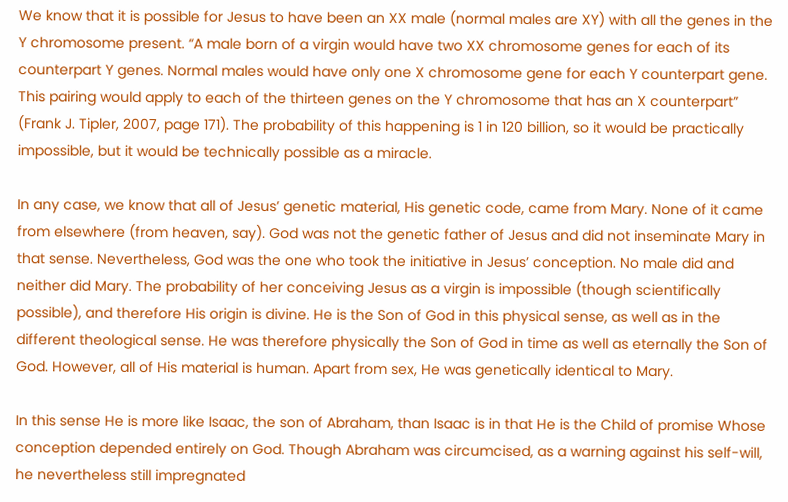We know that it is possible for Jesus to have been an XX male (normal males are XY) with all the genes in the Y chromosome present. “A male born of a virgin would have two XX chromosome genes for each of its counterpart Y genes. Normal males would have only one X chromosome gene for each Y counterpart gene. This pairing would apply to each of the thirteen genes on the Y chromosome that has an X counterpart” (Frank J. Tipler, 2007, page 171). The probability of this happening is 1 in 120 billion, so it would be practically impossible, but it would be technically possible as a miracle.

In any case, we know that all of Jesus’ genetic material, His genetic code, came from Mary. None of it came from elsewhere (from heaven, say). God was not the genetic father of Jesus and did not inseminate Mary in that sense. Nevertheless, God was the one who took the initiative in Jesus’ conception. No male did and neither did Mary. The probability of her conceiving Jesus as a virgin is impossible (though scientifically possible), and therefore His origin is divine. He is the Son of God in this physical sense, as well as in the different theological sense. He was therefore physically the Son of God in time as well as eternally the Son of God. However, all of His material is human. Apart from sex, He was genetically identical to Mary.

In this sense He is more like Isaac, the son of Abraham, than Isaac is in that He is the Child of promise Whose conception depended entirely on God. Though Abraham was circumcised, as a warning against his self-will, he nevertheless still impregnated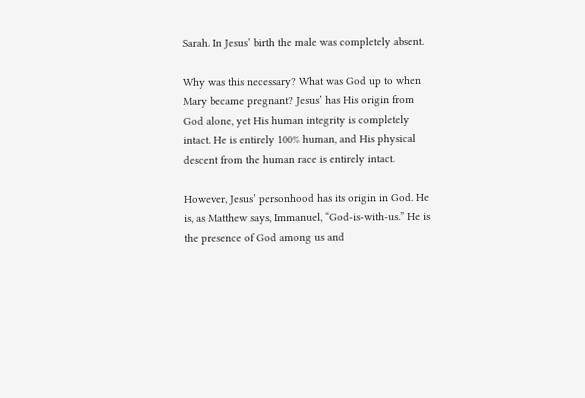Sarah. In Jesus’ birth the male was completely absent.

Why was this necessary? What was God up to when Mary became pregnant? Jesus’ has His origin from God alone, yet His human integrity is completely intact. He is entirely 100% human, and His physical descent from the human race is entirely intact.

However, Jesus’ personhood has its origin in God. He is, as Matthew says, Immanuel, “God-is-with-us.” He is the presence of God among us and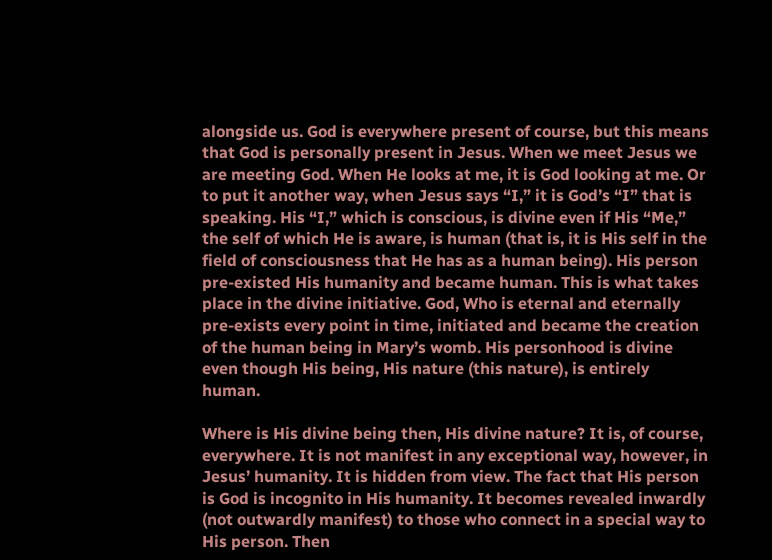alongside us. God is everywhere present of course, but this means that God is personally present in Jesus. When we meet Jesus we are meeting God. When He looks at me, it is God looking at me. Or to put it another way, when Jesus says “I,” it is God’s “I” that is speaking. His “I,” which is conscious, is divine even if His “Me,” the self of which He is aware, is human (that is, it is His self in the field of consciousness that He has as a human being). His person pre-existed His humanity and became human. This is what takes place in the divine initiative. God, Who is eternal and eternally pre-exists every point in time, initiated and became the creation of the human being in Mary’s womb. His personhood is divine even though His being, His nature (this nature), is entirely human.

Where is His divine being then, His divine nature? It is, of course, everywhere. It is not manifest in any exceptional way, however, in Jesus’ humanity. It is hidden from view. The fact that His person is God is incognito in His humanity. It becomes revealed inwardly (not outwardly manifest) to those who connect in a special way to His person. Then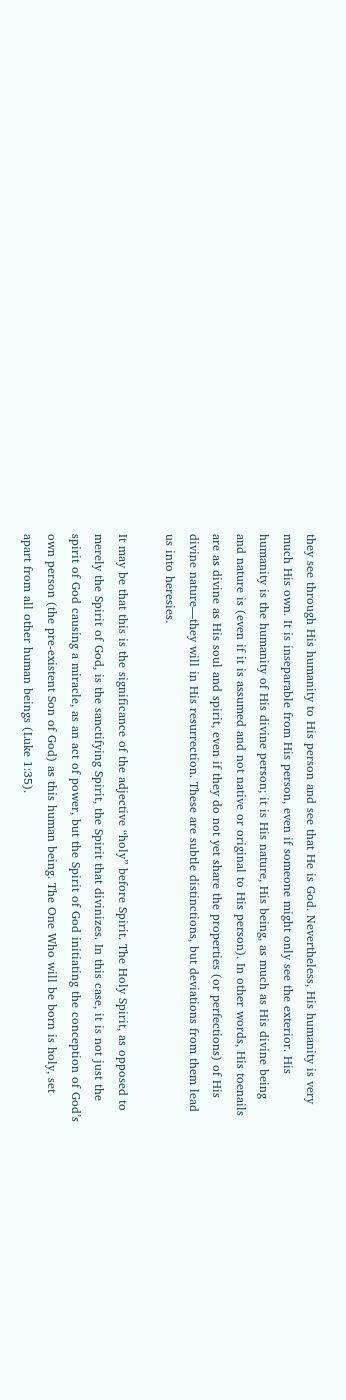they see through His humanity to His person and see that He is God. Nevertheless, His humanity is very much His own. It is inseparable from His person, even if someone might only see the exterior. His humanity is the humanity of His divine person; it is His nature, His being, as much as His divine being and nature is (even if it is assumed and not native or original to His person). In other words, His toenails are as divine as His soul and spirit, even if they do not yet share the properties (or perfections) of His divine nature—they will in His resurrection. These are subtle distinctions, but deviations from them lead us into heresies.

It may be that this is the significance of the adjective “holy” before Spirit. The Holy Spirit, as opposed to merely the Spirit of God, is the sanctifying Spirit, the Spirit that divinizes. In this case, it is not just the spirit of God causing a miracle, as an act of power, but the Spirit of God initiating the conception of God’s own person (the pre-existent Son of God) as this human being. The One Who will be born is holy, set apart from all other human beings (Luke 1:35).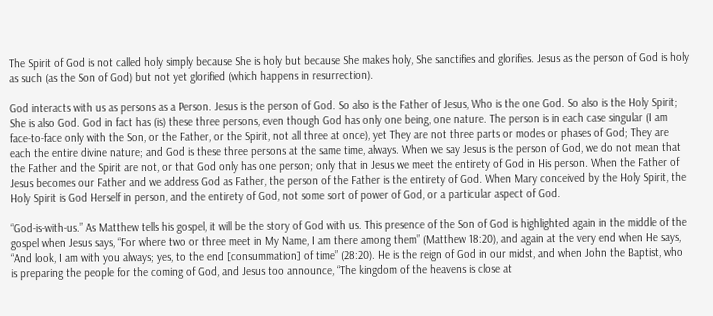The Spirit of God is not called holy simply because She is holy but because She makes holy, She sanctifies and glorifies. Jesus as the person of God is holy as such (as the Son of God) but not yet glorified (which happens in resurrection).

God interacts with us as persons as a Person. Jesus is the person of God. So also is the Father of Jesus, Who is the one God. So also is the Holy Spirit; She is also God. God in fact has (is) these three persons, even though God has only one being, one nature. The person is in each case singular (I am face-to-face only with the Son, or the Father, or the Spirit, not all three at once), yet They are not three parts or modes or phases of God; They are each the entire divine nature; and God is these three persons at the same time, always. When we say Jesus is the person of God, we do not mean that the Father and the Spirit are not, or that God only has one person; only that in Jesus we meet the entirety of God in His person. When the Father of Jesus becomes our Father and we address God as Father, the person of the Father is the entirety of God. When Mary conceived by the Holy Spirit, the Holy Spirit is God Herself in person, and the entirety of God, not some sort of power of God, or a particular aspect of God.

“God-is-with-us.” As Matthew tells his gospel, it will be the story of God with us. This presence of the Son of God is highlighted again in the middle of the gospel when Jesus says, “For where two or three meet in My Name, I am there among them” (Matthew 18:20), and again at the very end when He says, “And look, I am with you always; yes, to the end [consummation] of time” (28:20). He is the reign of God in our midst, and when John the Baptist, who is preparing the people for the coming of God, and Jesus too announce, “The kingdom of the heavens is close at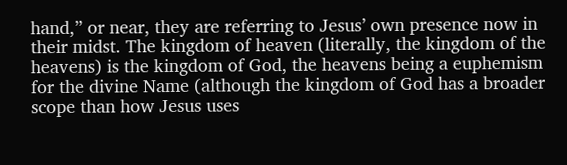hand,” or near, they are referring to Jesus’ own presence now in their midst. The kingdom of heaven (literally, the kingdom of the heavens) is the kingdom of God, the heavens being a euphemism for the divine Name (although the kingdom of God has a broader scope than how Jesus uses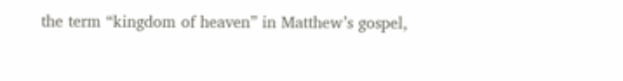the term “kingdom of heaven” in Matthew’s gospel,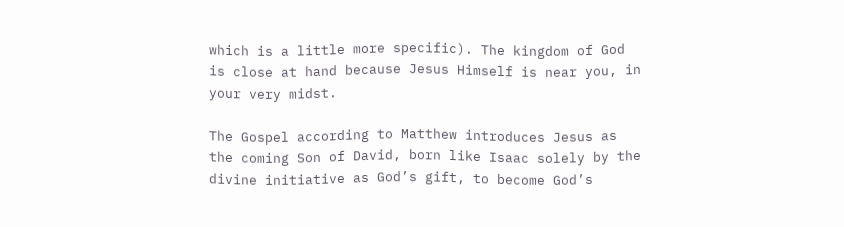which is a little more specific). The kingdom of God is close at hand because Jesus Himself is near you, in your very midst.

The Gospel according to Matthew introduces Jesus as the coming Son of David, born like Isaac solely by the divine initiative as God’s gift, to become God’s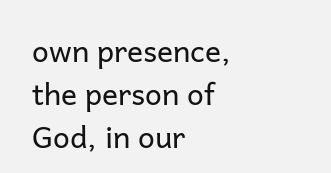own presence, the person of God, in our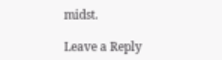midst.

Leave a Reply